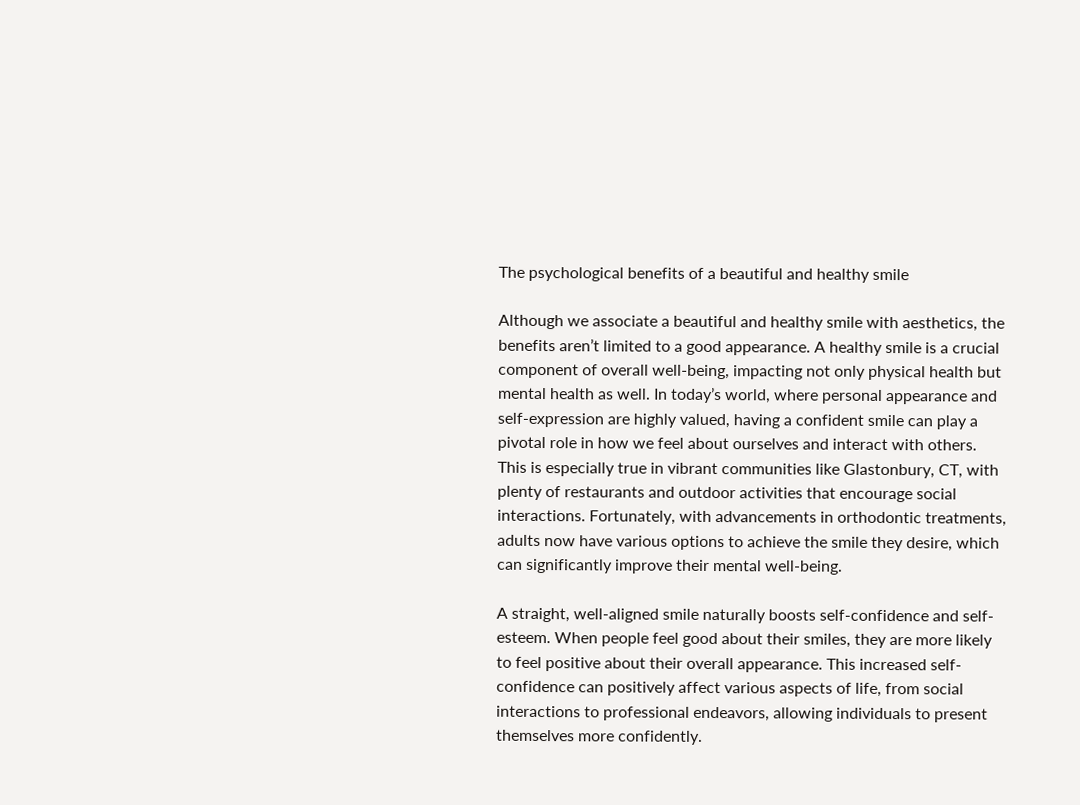The psychological benefits of a beautiful and healthy smile

Although we associate a beautiful and healthy smile with aesthetics, the benefits aren’t limited to a good appearance. A healthy smile is a crucial component of overall well-being, impacting not only physical health but mental health as well. In today’s world, where personal appearance and self-expression are highly valued, having a confident smile can play a pivotal role in how we feel about ourselves and interact with others. This is especially true in vibrant communities like Glastonbury, CT, with plenty of restaurants and outdoor activities that encourage social interactions. Fortunately, with advancements in orthodontic treatments, adults now have various options to achieve the smile they desire, which can significantly improve their mental well-being.

A straight, well-aligned smile naturally boosts self-confidence and self-esteem. When people feel good about their smiles, they are more likely to feel positive about their overall appearance. This increased self-confidence can positively affect various aspects of life, from social interactions to professional endeavors, allowing individuals to present themselves more confidently.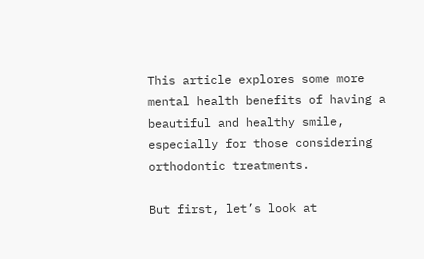This article explores some more mental health benefits of having a beautiful and healthy smile, especially for those considering orthodontic treatments.

But first, let’s look at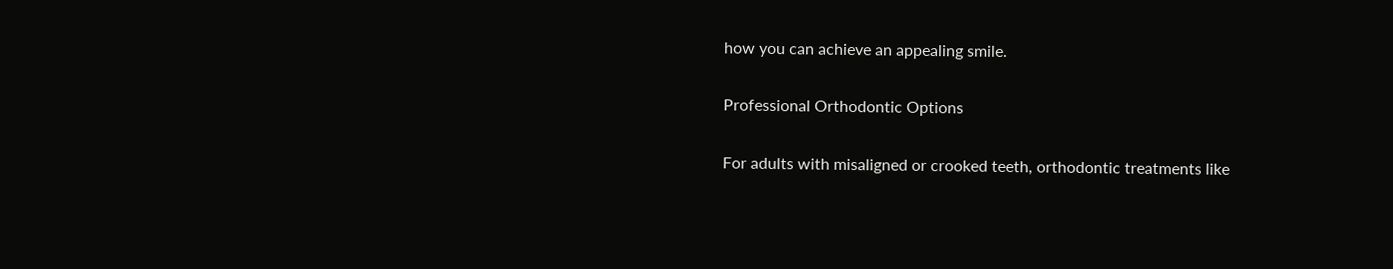how you can achieve an appealing smile.

Professional Orthodontic Options

For adults with misaligned or crooked teeth, orthodontic treatments like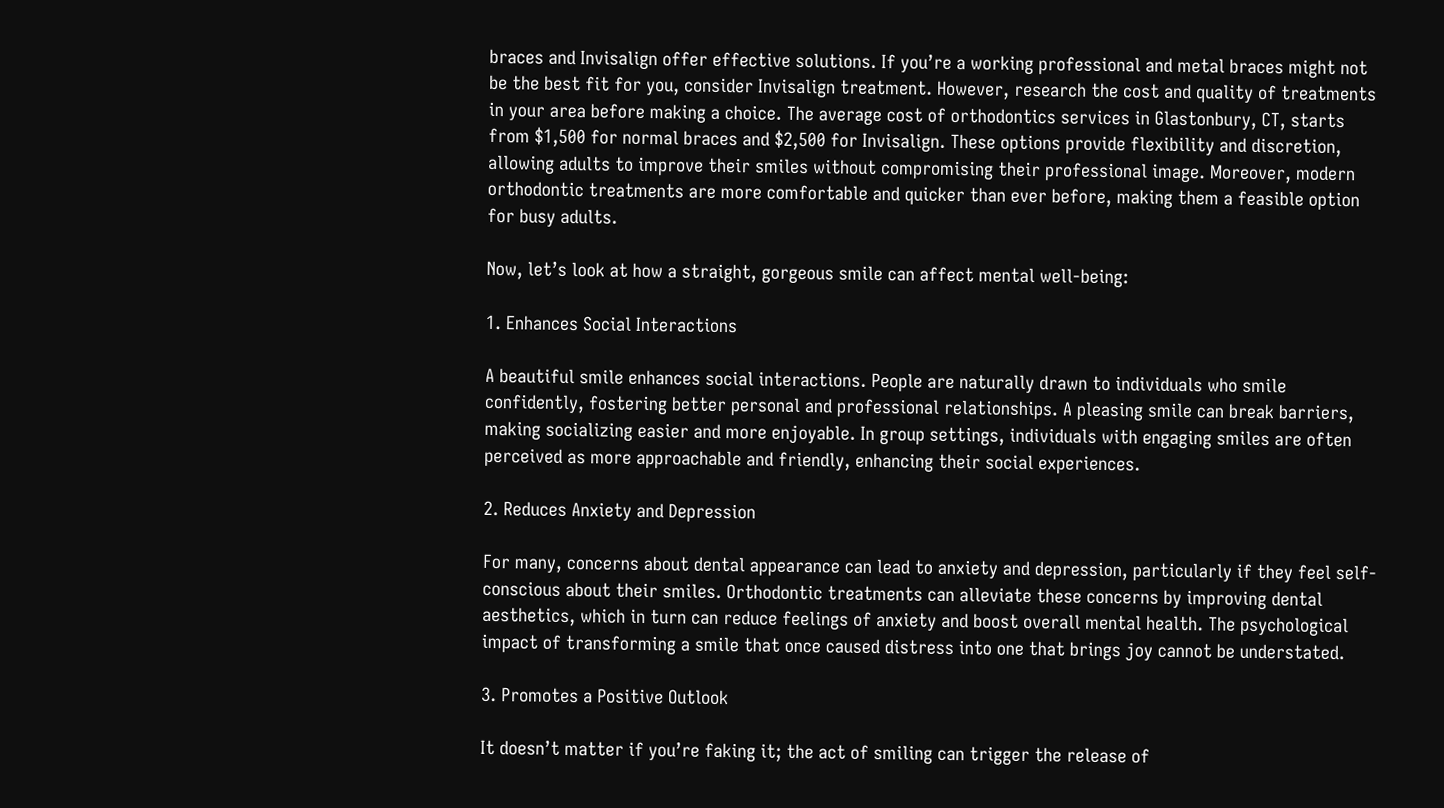braces and Invisalign offer effective solutions. If you’re a working professional and metal braces might not be the best fit for you, consider Invisalign treatment. However, research the cost and quality of treatments in your area before making a choice. The average cost of orthodontics services in Glastonbury, CT, starts from $1,500 for normal braces and $2,500 for Invisalign. These options provide flexibility and discretion, allowing adults to improve their smiles without compromising their professional image. Moreover, modern orthodontic treatments are more comfortable and quicker than ever before, making them a feasible option for busy adults.

Now, let’s look at how a straight, gorgeous smile can affect mental well-being:

1. Enhances Social Interactions

A beautiful smile enhances social interactions. People are naturally drawn to individuals who smile confidently, fostering better personal and professional relationships. A pleasing smile can break barriers, making socializing easier and more enjoyable. In group settings, individuals with engaging smiles are often perceived as more approachable and friendly, enhancing their social experiences.

2. Reduces Anxiety and Depression

For many, concerns about dental appearance can lead to anxiety and depression, particularly if they feel self-conscious about their smiles. Orthodontic treatments can alleviate these concerns by improving dental aesthetics, which in turn can reduce feelings of anxiety and boost overall mental health. The psychological impact of transforming a smile that once caused distress into one that brings joy cannot be understated.

3. Promotes a Positive Outlook

It doesn’t matter if you’re faking it; the act of smiling can trigger the release of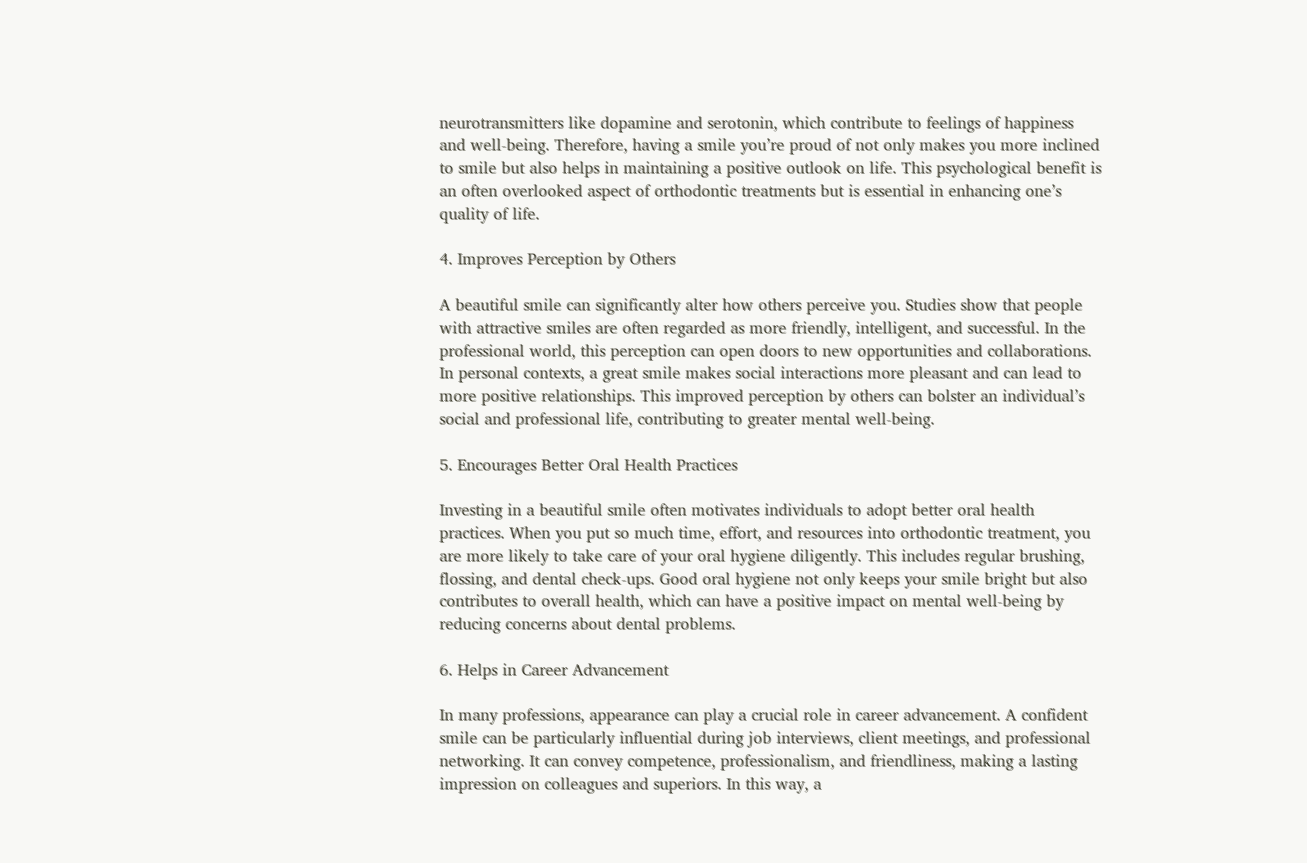neurotransmitters like dopamine and serotonin, which contribute to feelings of happiness and well-being. Therefore, having a smile you’re proud of not only makes you more inclined to smile but also helps in maintaining a positive outlook on life. This psychological benefit is an often overlooked aspect of orthodontic treatments but is essential in enhancing one’s quality of life.

4. Improves Perception by Others

A beautiful smile can significantly alter how others perceive you. Studies show that people with attractive smiles are often regarded as more friendly, intelligent, and successful. In the professional world, this perception can open doors to new opportunities and collaborations. In personal contexts, a great smile makes social interactions more pleasant and can lead to more positive relationships. This improved perception by others can bolster an individual’s social and professional life, contributing to greater mental well-being.

5. Encourages Better Oral Health Practices

Investing in a beautiful smile often motivates individuals to adopt better oral health practices. When you put so much time, effort, and resources into orthodontic treatment, you are more likely to take care of your oral hygiene diligently. This includes regular brushing, flossing, and dental check-ups. Good oral hygiene not only keeps your smile bright but also contributes to overall health, which can have a positive impact on mental well-being by reducing concerns about dental problems.

6. Helps in Career Advancement

In many professions, appearance can play a crucial role in career advancement. A confident smile can be particularly influential during job interviews, client meetings, and professional networking. It can convey competence, professionalism, and friendliness, making a lasting impression on colleagues and superiors. In this way, a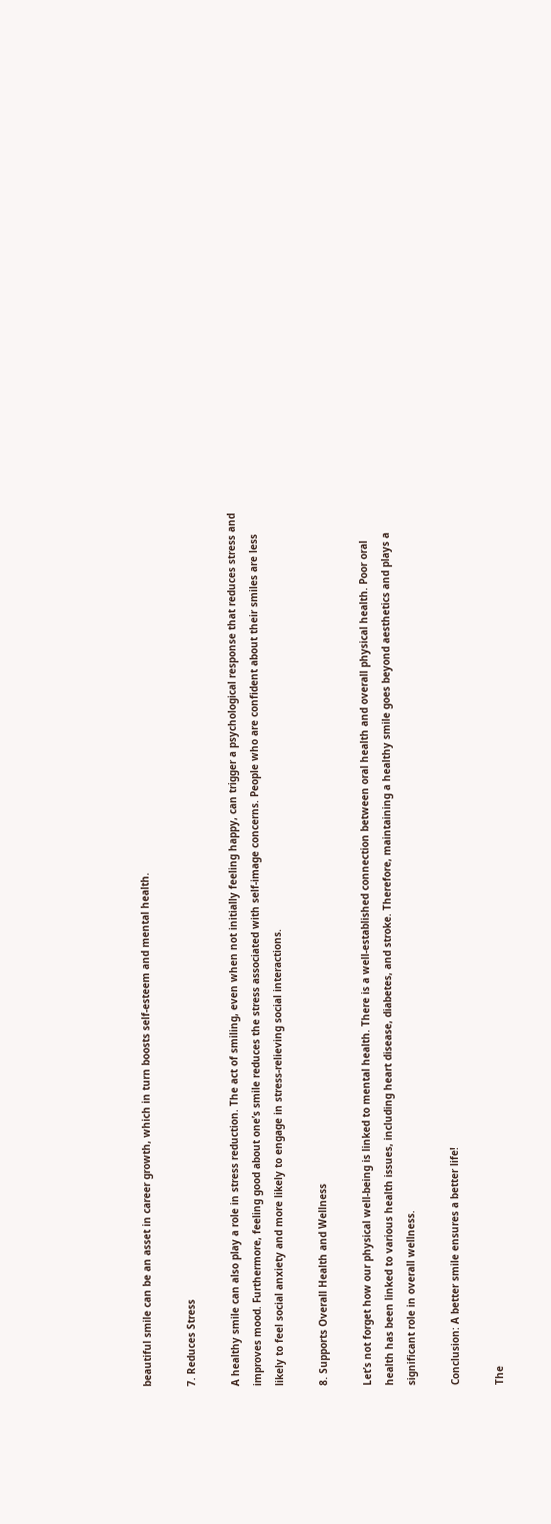beautiful smile can be an asset in career growth, which in turn boosts self-esteem and mental health.

7. Reduces Stress

A healthy smile can also play a role in stress reduction. The act of smiling, even when not initially feeling happy, can trigger a psychological response that reduces stress and improves mood. Furthermore, feeling good about one’s smile reduces the stress associated with self-image concerns. People who are confident about their smiles are less likely to feel social anxiety and more likely to engage in stress-relieving social interactions.

8. Supports Overall Health and Wellness

Let’s not forget how our physical well-being is linked to mental health. There is a well-established connection between oral health and overall physical health. Poor oral health has been linked to various health issues, including heart disease, diabetes, and stroke. Therefore, maintaining a healthy smile goes beyond aesthetics and plays a significant role in overall wellness.

Conclusion: A better smile ensures a better life!

The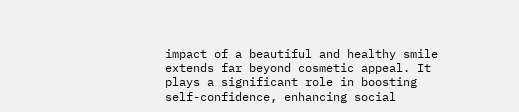impact of a beautiful and healthy smile extends far beyond cosmetic appeal. It plays a significant role in boosting self-confidence, enhancing social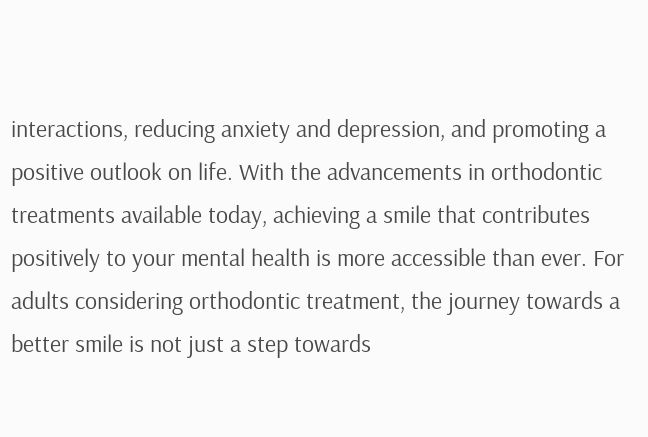interactions, reducing anxiety and depression, and promoting a positive outlook on life. With the advancements in orthodontic treatments available today, achieving a smile that contributes positively to your mental health is more accessible than ever. For adults considering orthodontic treatment, the journey towards a better smile is not just a step towards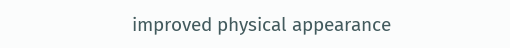improved physical appearance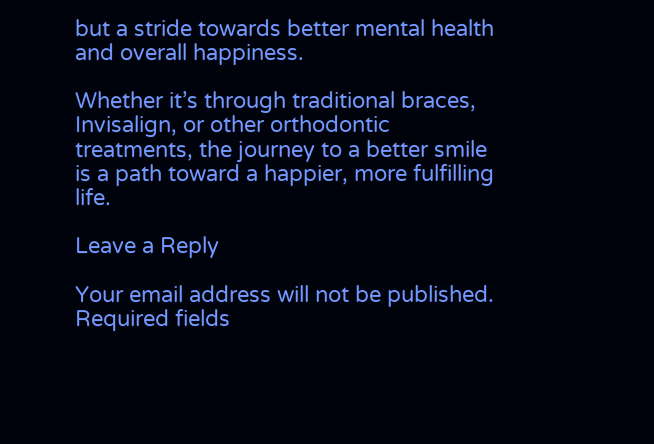but a stride towards better mental health and overall happiness.

Whether it’s through traditional braces, Invisalign, or other orthodontic treatments, the journey to a better smile is a path toward a happier, more fulfilling life.

Leave a Reply

Your email address will not be published. Required fields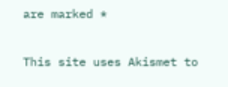are marked *

This site uses Akismet to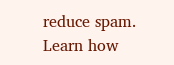reduce spam. Learn how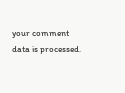your comment data is processed.